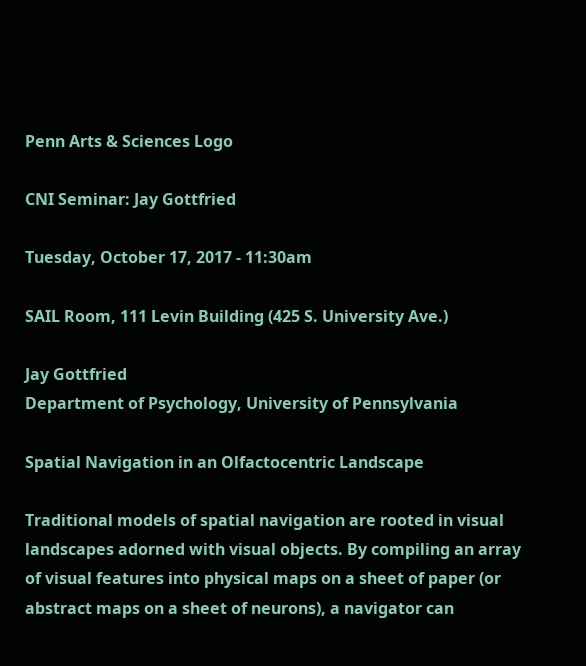Penn Arts & Sciences Logo

CNI Seminar: Jay Gottfried

Tuesday, October 17, 2017 - 11:30am

SAIL Room, 111 Levin Building (425 S. University Ave.)

Jay Gottfried
Department of Psychology, University of Pennsylvania

Spatial Navigation in an Olfactocentric Landscape

Traditional models of spatial navigation are rooted in visual landscapes adorned with visual objects. By compiling an array of visual features into physical maps on a sheet of paper (or abstract maps on a sheet of neurons), a navigator can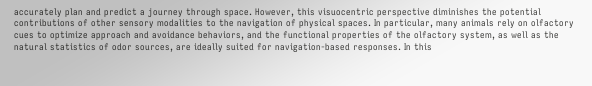accurately plan and predict a journey through space. However, this visuocentric perspective diminishes the potential contributions of other sensory modalities to the navigation of physical spaces. In particular, many animals rely on olfactory cues to optimize approach and avoidance behaviors, and the functional properties of the olfactory system, as well as the natural statistics of odor sources, are ideally suited for navigation-based responses. In this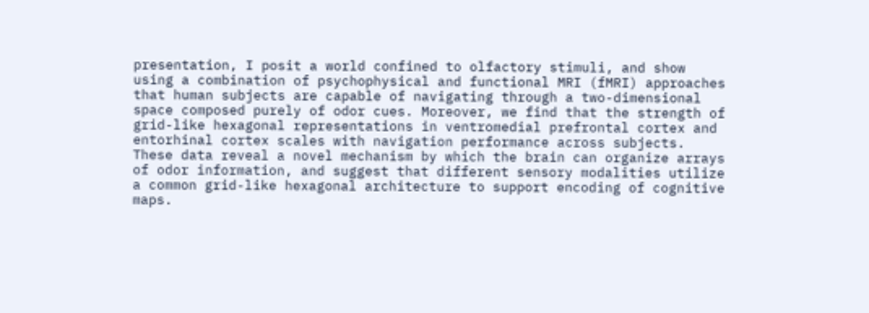presentation, I posit a world confined to olfactory stimuli, and show using a combination of psychophysical and functional MRI (fMRI) approaches that human subjects are capable of navigating through a two-dimensional space composed purely of odor cues. Moreover, we find that the strength of grid-like hexagonal representations in ventromedial prefrontal cortex and entorhinal cortex scales with navigation performance across subjects. These data reveal a novel mechanism by which the brain can organize arrays of odor information, and suggest that different sensory modalities utilize a common grid-like hexagonal architecture to support encoding of cognitive maps.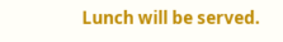Lunch will be served.